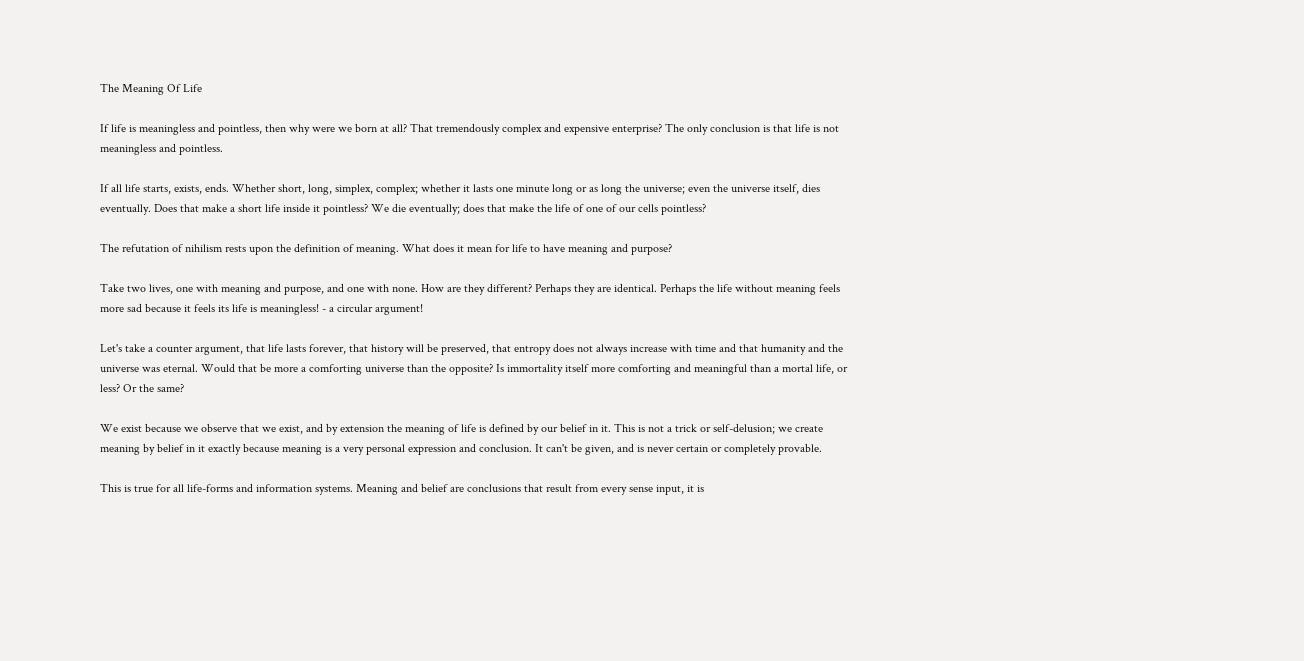The Meaning Of Life

If life is meaningless and pointless, then why were we born at all? That tremendously complex and expensive enterprise? The only conclusion is that life is not meaningless and pointless.

If all life starts, exists, ends. Whether short, long, simplex, complex; whether it lasts one minute long or as long the universe; even the universe itself, dies eventually. Does that make a short life inside it pointless? We die eventually; does that make the life of one of our cells pointless?

The refutation of nihilism rests upon the definition of meaning. What does it mean for life to have meaning and purpose?

Take two lives, one with meaning and purpose, and one with none. How are they different? Perhaps they are identical. Perhaps the life without meaning feels more sad because it feels its life is meaningless! - a circular argument!

Let's take a counter argument, that life lasts forever, that history will be preserved, that entropy does not always increase with time and that humanity and the universe was eternal. Would that be more a comforting universe than the opposite? Is immortality itself more comforting and meaningful than a mortal life, or less? Or the same?

We exist because we observe that we exist, and by extension the meaning of life is defined by our belief in it. This is not a trick or self-delusion; we create meaning by belief in it exactly because meaning is a very personal expression and conclusion. It can't be given, and is never certain or completely provable.

This is true for all life-forms and information systems. Meaning and belief are conclusions that result from every sense input, it is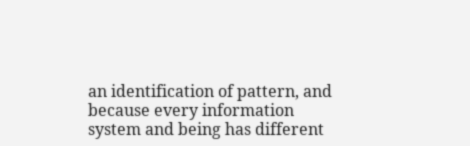an identification of pattern, and because every information system and being has different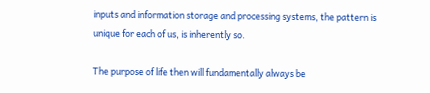inputs and information storage and processing systems, the pattern is unique for each of us, is inherently so.

The purpose of life then will fundamentally always be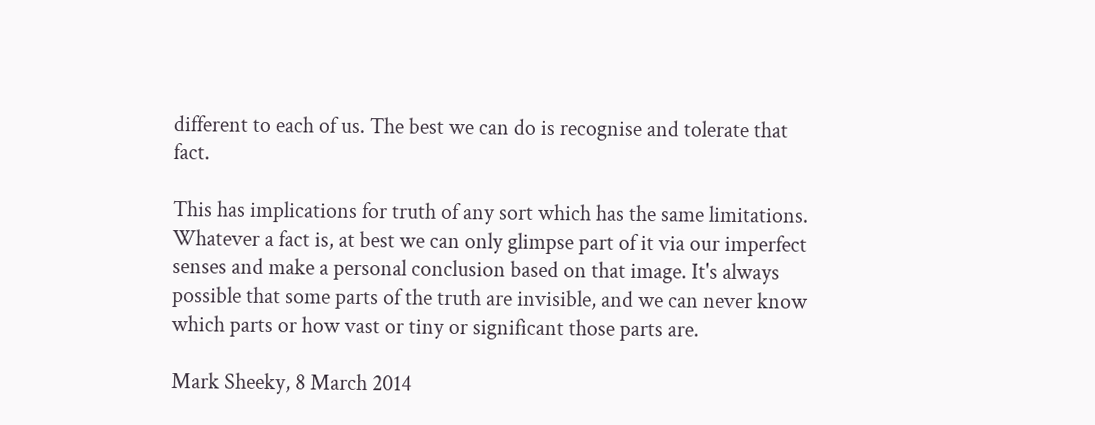different to each of us. The best we can do is recognise and tolerate that fact.

This has implications for truth of any sort which has the same limitations. Whatever a fact is, at best we can only glimpse part of it via our imperfect senses and make a personal conclusion based on that image. It's always possible that some parts of the truth are invisible, and we can never know which parts or how vast or tiny or significant those parts are.

Mark Sheeky, 8 March 2014